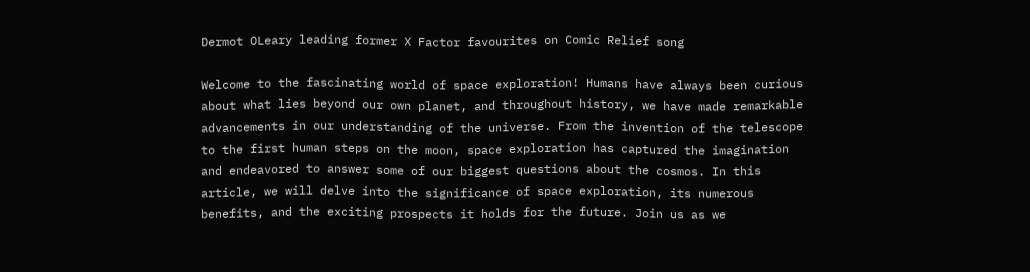Dermot OLeary leading former X Factor favourites on Comic Relief song

Welcome to the fascinating world of space exploration! Humans have always been curious about what lies beyond our own planet, and throughout history, we have made remarkable advancements in our understanding of the universe. From the invention of the telescope to the first human steps on the moon, space exploration has captured the imagination and endeavored to answer some of our biggest questions about the cosmos. In this article, we will delve into the significance of space exploration, its numerous benefits, and the exciting prospects it holds for the future. Join us as we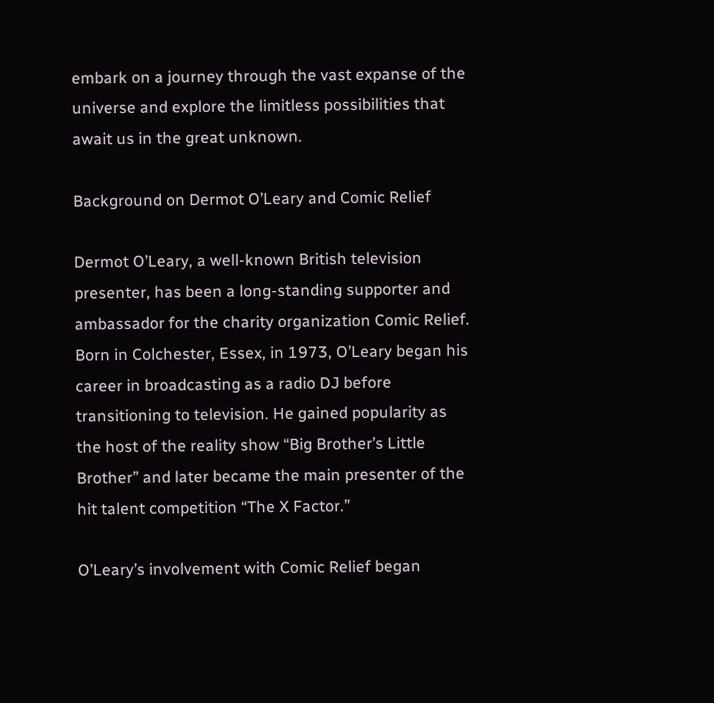embark on a journey through the vast expanse of the universe and explore the limitless possibilities that await us in the great unknown.

Background on Dermot O’Leary and Comic Relief

Dermot O’Leary, a well-known British television presenter, has been a long-standing supporter and ambassador for the charity organization Comic Relief. Born in Colchester, Essex, in 1973, O’Leary began his career in broadcasting as a radio DJ before transitioning to television. He gained popularity as the host of the reality show “Big Brother’s Little Brother” and later became the main presenter of the hit talent competition “The X Factor.”

O’Leary’s involvement with Comic Relief began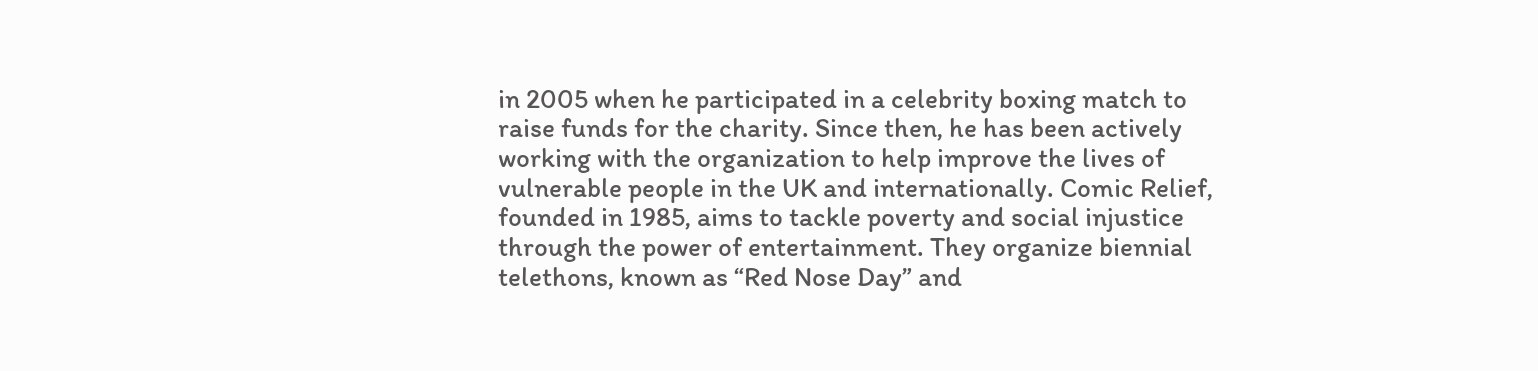in 2005 when he participated in a celebrity boxing match to raise funds for the charity. Since then, he has been actively working with the organization to help improve the lives of vulnerable people in the UK and internationally. Comic Relief, founded in 1985, aims to tackle poverty and social injustice through the power of entertainment. They organize biennial telethons, known as “Red Nose Day” and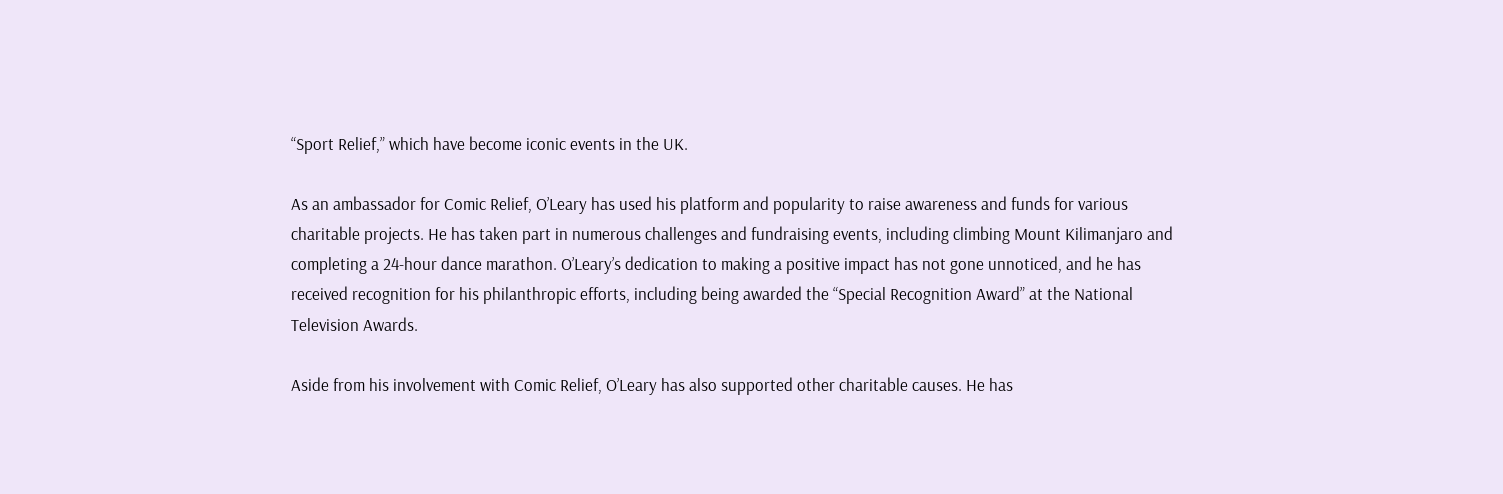“Sport Relief,” which have become iconic events in the UK.

As an ambassador for Comic Relief, O’Leary has used his platform and popularity to raise awareness and funds for various charitable projects. He has taken part in numerous challenges and fundraising events, including climbing Mount Kilimanjaro and completing a 24-hour dance marathon. O’Leary’s dedication to making a positive impact has not gone unnoticed, and he has received recognition for his philanthropic efforts, including being awarded the “Special Recognition Award” at the National Television Awards.

Aside from his involvement with Comic Relief, O’Leary has also supported other charitable causes. He has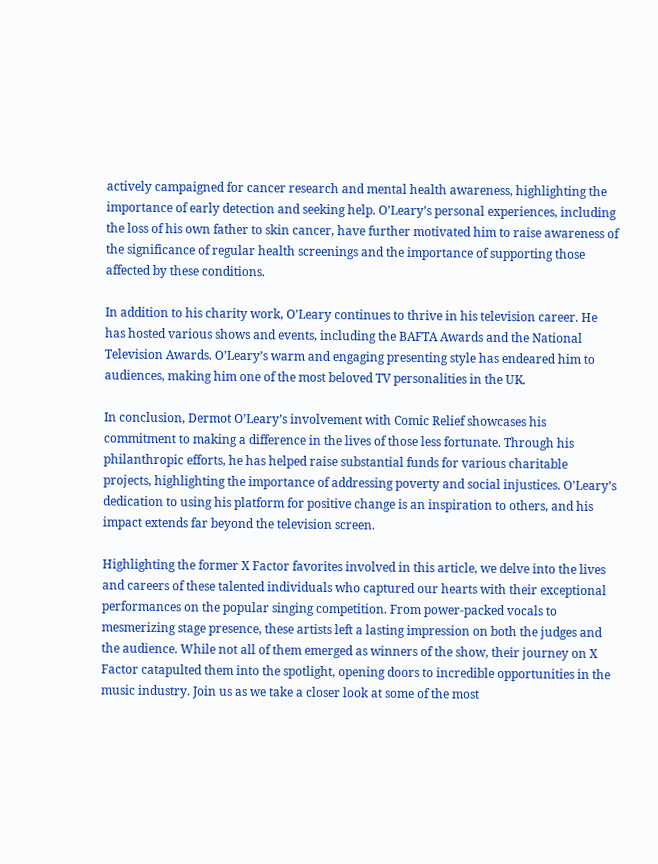actively campaigned for cancer research and mental health awareness, highlighting the importance of early detection and seeking help. O’Leary’s personal experiences, including the loss of his own father to skin cancer, have further motivated him to raise awareness of the significance of regular health screenings and the importance of supporting those affected by these conditions.

In addition to his charity work, O’Leary continues to thrive in his television career. He has hosted various shows and events, including the BAFTA Awards and the National Television Awards. O’Leary’s warm and engaging presenting style has endeared him to audiences, making him one of the most beloved TV personalities in the UK.

In conclusion, Dermot O’Leary’s involvement with Comic Relief showcases his commitment to making a difference in the lives of those less fortunate. Through his philanthropic efforts, he has helped raise substantial funds for various charitable projects, highlighting the importance of addressing poverty and social injustices. O’Leary’s dedication to using his platform for positive change is an inspiration to others, and his impact extends far beyond the television screen.

Highlighting the former X Factor favorites involved in this article, we delve into the lives and careers of these talented individuals who captured our hearts with their exceptional performances on the popular singing competition. From power-packed vocals to mesmerizing stage presence, these artists left a lasting impression on both the judges and the audience. While not all of them emerged as winners of the show, their journey on X Factor catapulted them into the spotlight, opening doors to incredible opportunities in the music industry. Join us as we take a closer look at some of the most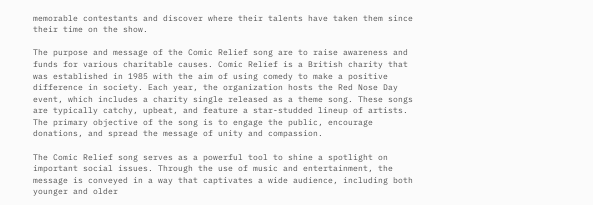memorable contestants and discover where their talents have taken them since their time on the show.

The purpose and message of the Comic Relief song are to raise awareness and funds for various charitable causes. Comic Relief is a British charity that was established in 1985 with the aim of using comedy to make a positive difference in society. Each year, the organization hosts the Red Nose Day event, which includes a charity single released as a theme song. These songs are typically catchy, upbeat, and feature a star-studded lineup of artists. The primary objective of the song is to engage the public, encourage donations, and spread the message of unity and compassion.

The Comic Relief song serves as a powerful tool to shine a spotlight on important social issues. Through the use of music and entertainment, the message is conveyed in a way that captivates a wide audience, including both younger and older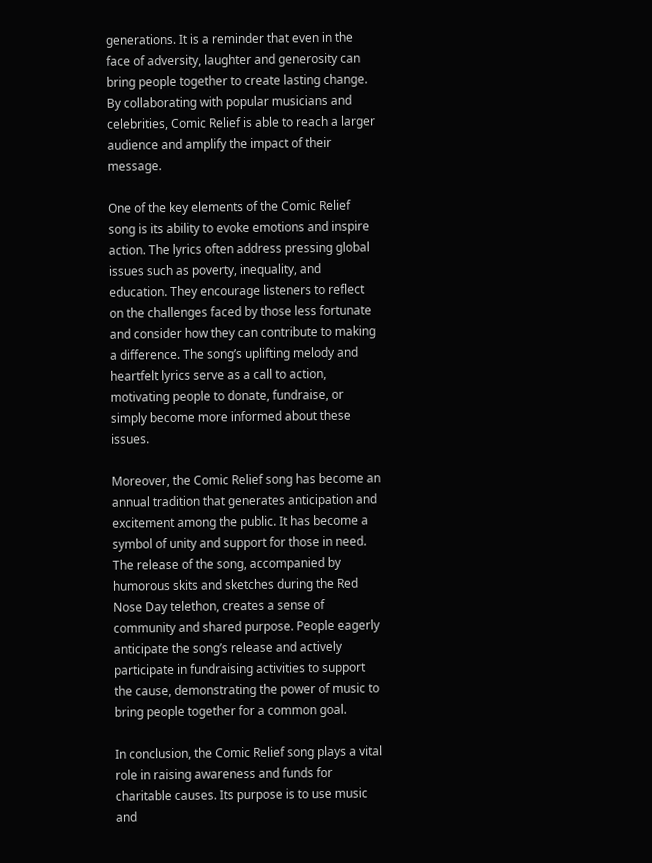generations. It is a reminder that even in the face of adversity, laughter and generosity can bring people together to create lasting change. By collaborating with popular musicians and celebrities, Comic Relief is able to reach a larger audience and amplify the impact of their message.

One of the key elements of the Comic Relief song is its ability to evoke emotions and inspire action. The lyrics often address pressing global issues such as poverty, inequality, and education. They encourage listeners to reflect on the challenges faced by those less fortunate and consider how they can contribute to making a difference. The song’s uplifting melody and heartfelt lyrics serve as a call to action, motivating people to donate, fundraise, or simply become more informed about these issues.

Moreover, the Comic Relief song has become an annual tradition that generates anticipation and excitement among the public. It has become a symbol of unity and support for those in need. The release of the song, accompanied by humorous skits and sketches during the Red Nose Day telethon, creates a sense of community and shared purpose. People eagerly anticipate the song’s release and actively participate in fundraising activities to support the cause, demonstrating the power of music to bring people together for a common goal.

In conclusion, the Comic Relief song plays a vital role in raising awareness and funds for charitable causes. Its purpose is to use music and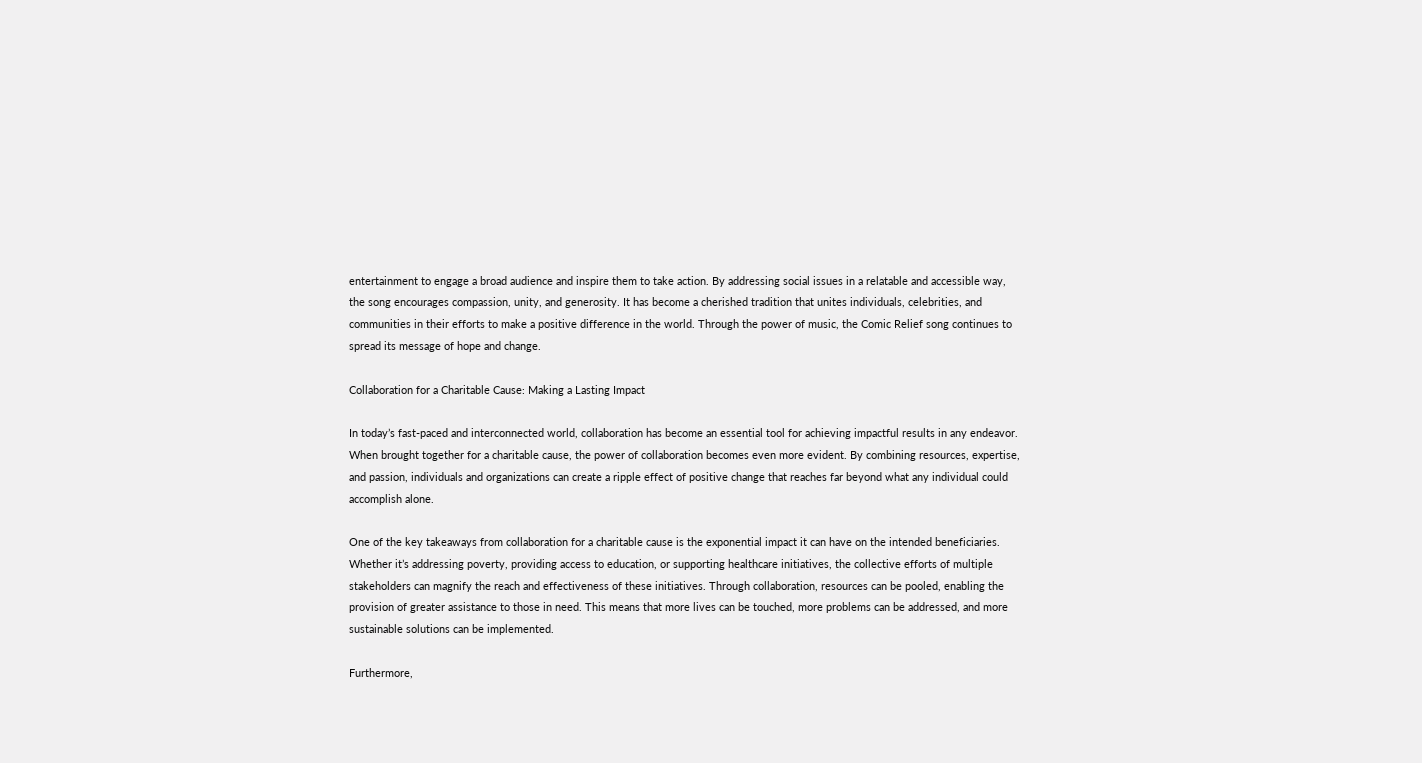entertainment to engage a broad audience and inspire them to take action. By addressing social issues in a relatable and accessible way, the song encourages compassion, unity, and generosity. It has become a cherished tradition that unites individuals, celebrities, and communities in their efforts to make a positive difference in the world. Through the power of music, the Comic Relief song continues to spread its message of hope and change.

Collaboration for a Charitable Cause: Making a Lasting Impact

In today’s fast-paced and interconnected world, collaboration has become an essential tool for achieving impactful results in any endeavor. When brought together for a charitable cause, the power of collaboration becomes even more evident. By combining resources, expertise, and passion, individuals and organizations can create a ripple effect of positive change that reaches far beyond what any individual could accomplish alone.

One of the key takeaways from collaboration for a charitable cause is the exponential impact it can have on the intended beneficiaries. Whether it’s addressing poverty, providing access to education, or supporting healthcare initiatives, the collective efforts of multiple stakeholders can magnify the reach and effectiveness of these initiatives. Through collaboration, resources can be pooled, enabling the provision of greater assistance to those in need. This means that more lives can be touched, more problems can be addressed, and more sustainable solutions can be implemented.

Furthermore,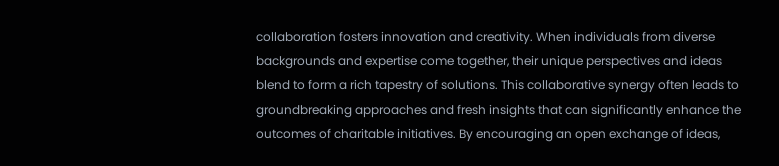collaboration fosters innovation and creativity. When individuals from diverse backgrounds and expertise come together, their unique perspectives and ideas blend to form a rich tapestry of solutions. This collaborative synergy often leads to groundbreaking approaches and fresh insights that can significantly enhance the outcomes of charitable initiatives. By encouraging an open exchange of ideas,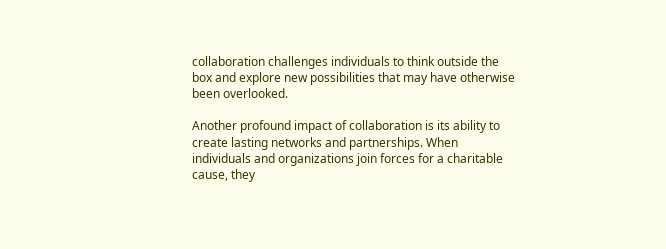collaboration challenges individuals to think outside the box and explore new possibilities that may have otherwise been overlooked.

Another profound impact of collaboration is its ability to create lasting networks and partnerships. When individuals and organizations join forces for a charitable cause, they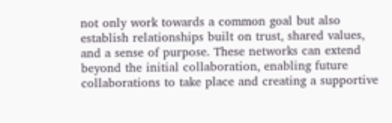not only work towards a common goal but also establish relationships built on trust, shared values, and a sense of purpose. These networks can extend beyond the initial collaboration, enabling future collaborations to take place and creating a supportive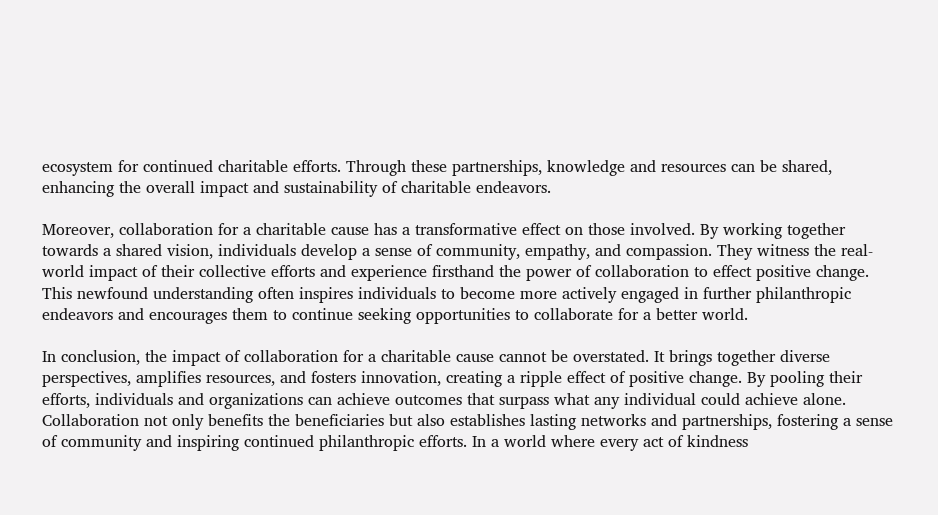ecosystem for continued charitable efforts. Through these partnerships, knowledge and resources can be shared, enhancing the overall impact and sustainability of charitable endeavors.

Moreover, collaboration for a charitable cause has a transformative effect on those involved. By working together towards a shared vision, individuals develop a sense of community, empathy, and compassion. They witness the real-world impact of their collective efforts and experience firsthand the power of collaboration to effect positive change. This newfound understanding often inspires individuals to become more actively engaged in further philanthropic endeavors and encourages them to continue seeking opportunities to collaborate for a better world.

In conclusion, the impact of collaboration for a charitable cause cannot be overstated. It brings together diverse perspectives, amplifies resources, and fosters innovation, creating a ripple effect of positive change. By pooling their efforts, individuals and organizations can achieve outcomes that surpass what any individual could achieve alone. Collaboration not only benefits the beneficiaries but also establishes lasting networks and partnerships, fostering a sense of community and inspiring continued philanthropic efforts. In a world where every act of kindness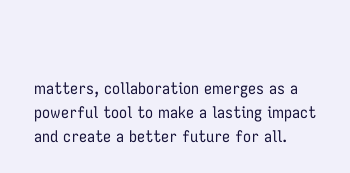matters, collaboration emerges as a powerful tool to make a lasting impact and create a better future for all.